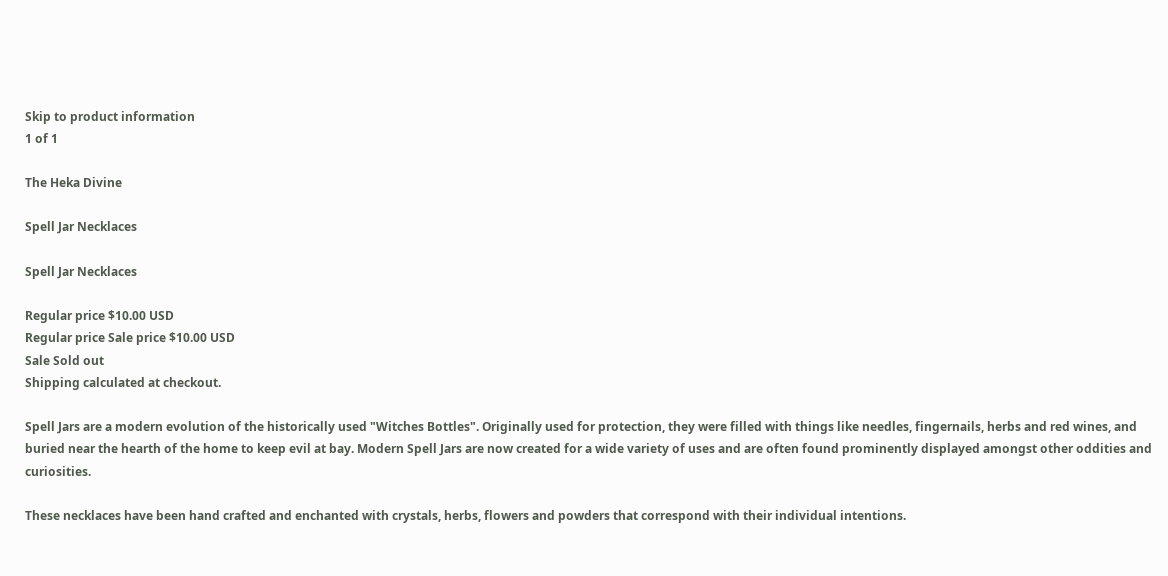Skip to product information
1 of 1

The Heka Divine

Spell Jar Necklaces

Spell Jar Necklaces

Regular price $10.00 USD
Regular price Sale price $10.00 USD
Sale Sold out
Shipping calculated at checkout.

Spell Jars are a modern evolution of the historically used "Witches Bottles". Originally used for protection, they were filled with things like needles, fingernails, herbs and red wines, and buried near the hearth of the home to keep evil at bay. Modern Spell Jars are now created for a wide variety of uses and are often found prominently displayed amongst other oddities and curiosities.

These necklaces have been hand crafted and enchanted with crystals, herbs, flowers and powders that correspond with their individual intentions.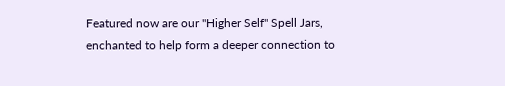Featured now are our "Higher Self" Spell Jars, enchanted to help form a deeper connection to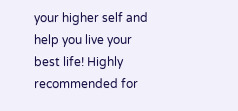your higher self and help you live your best life! Highly recommended for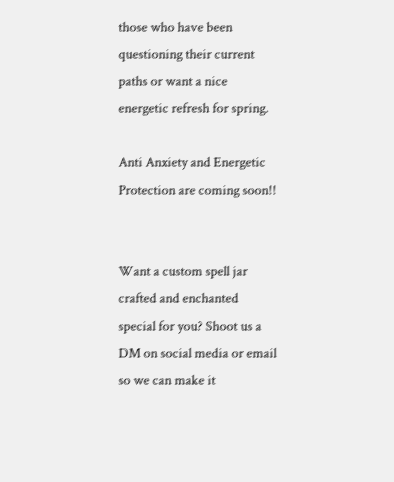those who have been questioning their current paths or want a nice energetic refresh for spring.

Anti Anxiety and Energetic Protection are coming soon!!


Want a custom spell jar crafted and enchanted special for you? Shoot us a DM on social media or email so we can make it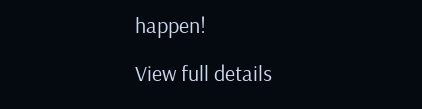happen!

View full details